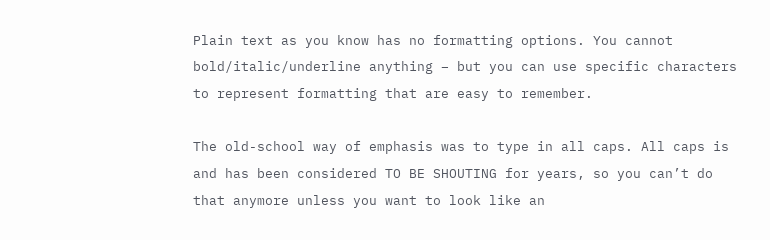Plain text as you know has no formatting options. You cannot bold/italic/underline anything – but you can use specific characters to represent formatting that are easy to remember.

The old-school way of emphasis was to type in all caps. All caps is and has been considered TO BE SHOUTING for years, so you can’t do that anymore unless you want to look like an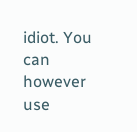idiot. You can however use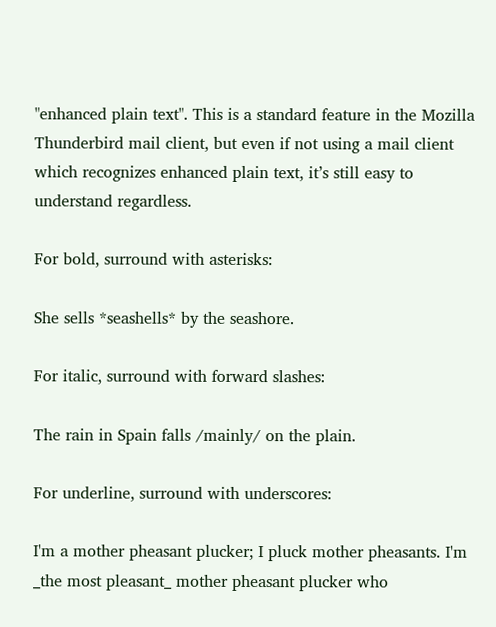"enhanced plain text". This is a standard feature in the Mozilla Thunderbird mail client, but even if not using a mail client which recognizes enhanced plain text, it’s still easy to understand regardless.

For bold, surround with asterisks:

She sells *seashells* by the seashore.

For italic, surround with forward slashes:

The rain in Spain falls /mainly/ on the plain.

For underline, surround with underscores:

I'm a mother pheasant plucker; I pluck mother pheasants. I'm _the most pleasant_ mother pheasant plucker who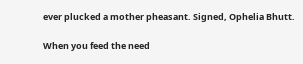ever plucked a mother pheasant. Signed, Ophelia Bhutt.

When you feed the need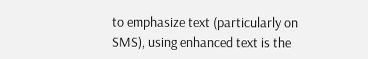to emphasize text (particularly on SMS), using enhanced text is the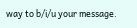way to b/i/u your message.